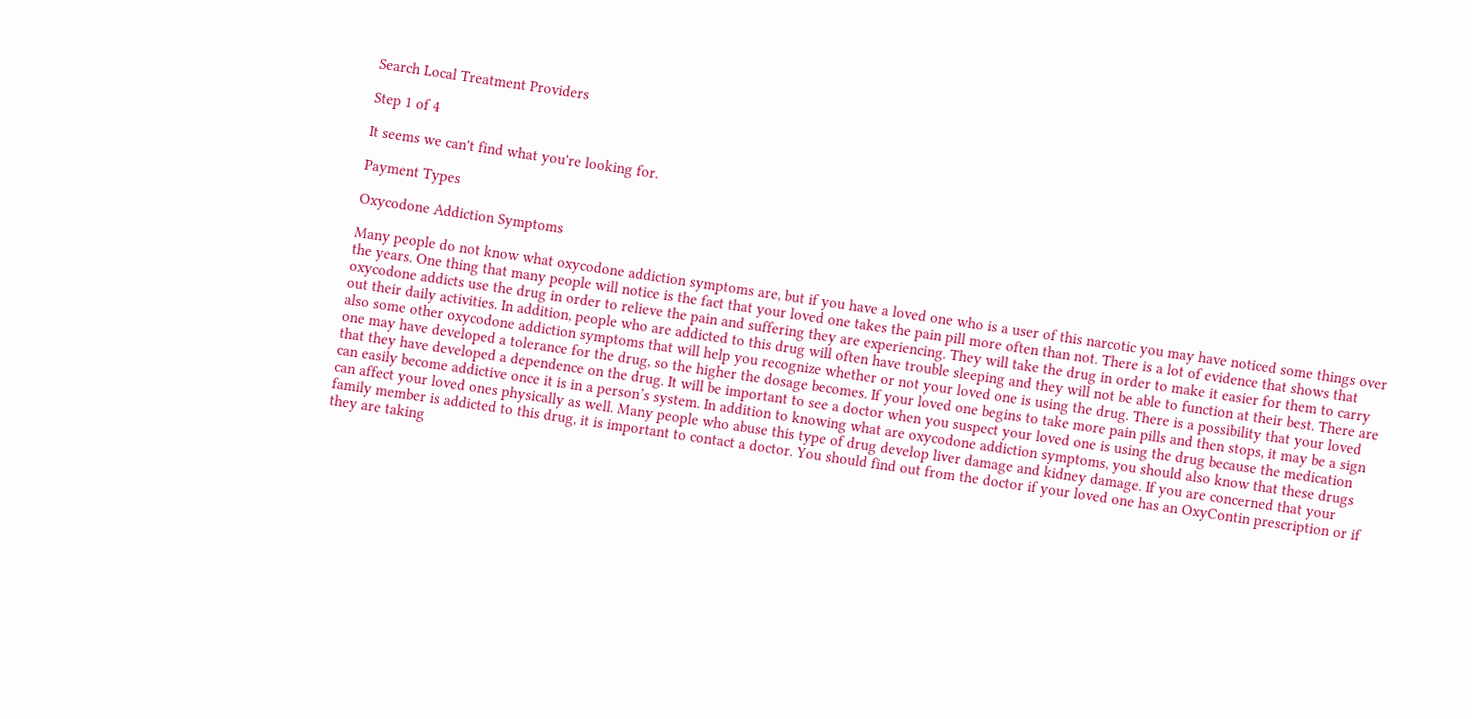Search Local Treatment Providers

Step 1 of 4

It seems we can't find what you're looking for.

Payment Types

Oxycodone Addiction Symptoms

Many people do not know what oxycodone addiction symptoms are, but if you have a loved one who is a user of this narcotic you may have noticed some things over the years. One thing that many people will notice is the fact that your loved one takes the pain pill more often than not. There is a lot of evidence that shows that oxycodone addicts use the drug in order to relieve the pain and suffering they are experiencing. They will take the drug in order to make it easier for them to carry out their daily activities. In addition, people who are addicted to this drug will often have trouble sleeping and they will not be able to function at their best. There are also some other oxycodone addiction symptoms that will help you recognize whether or not your loved one is using the drug. There is a possibility that your loved one may have developed a tolerance for the drug, so the higher the dosage becomes. If your loved one begins to take more pain pills and then stops, it may be a sign that they have developed a dependence on the drug. It will be important to see a doctor when you suspect your loved one is using the drug because the medication can easily become addictive once it is in a person’s system. In addition to knowing what are oxycodone addiction symptoms, you should also know that these drugs can affect your loved ones physically as well. Many people who abuse this type of drug develop liver damage and kidney damage. If you are concerned that your family member is addicted to this drug, it is important to contact a doctor. You should find out from the doctor if your loved one has an OxyContin prescription or if they are taking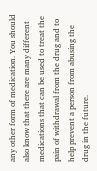any other form of medication. You should also know that there are many different medications that can be used to treat the pain of withdrawal from the drug and to help prevent a person from abusing the drug in the future.